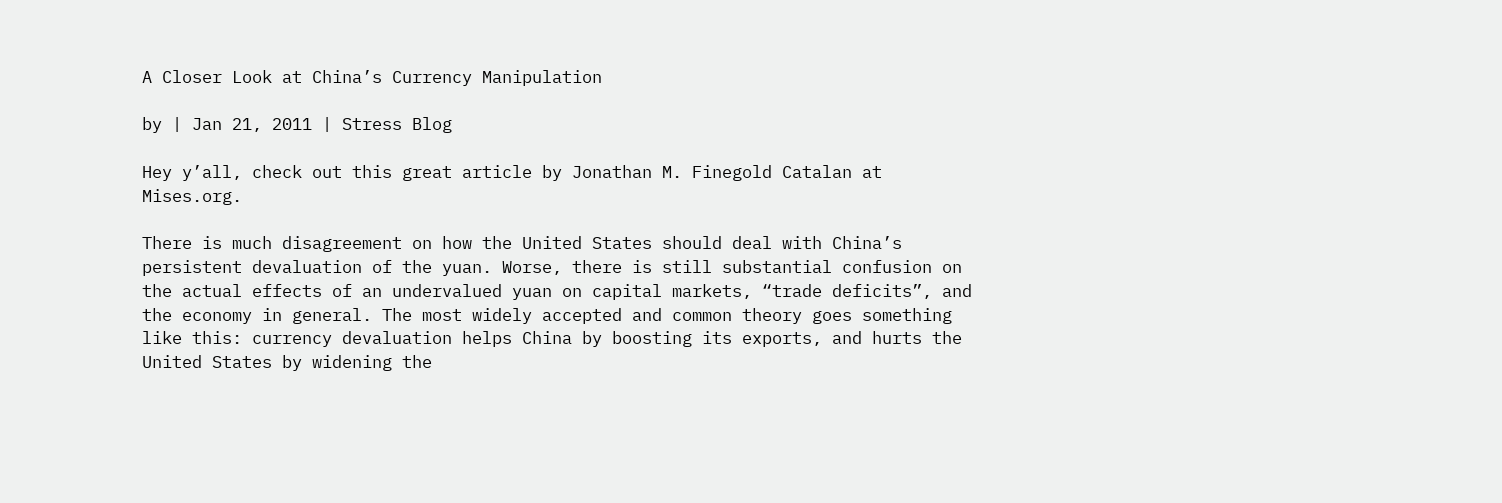A Closer Look at China’s Currency Manipulation

by | Jan 21, 2011 | Stress Blog

Hey y’all, check out this great article by Jonathan M. Finegold Catalan at Mises.org.

There is much disagreement on how the United States should deal with China’s persistent devaluation of the yuan. Worse, there is still substantial confusion on the actual effects of an undervalued yuan on capital markets, “trade deficits”, and the economy in general. The most widely accepted and common theory goes something like this: currency devaluation helps China by boosting its exports, and hurts the United States by widening the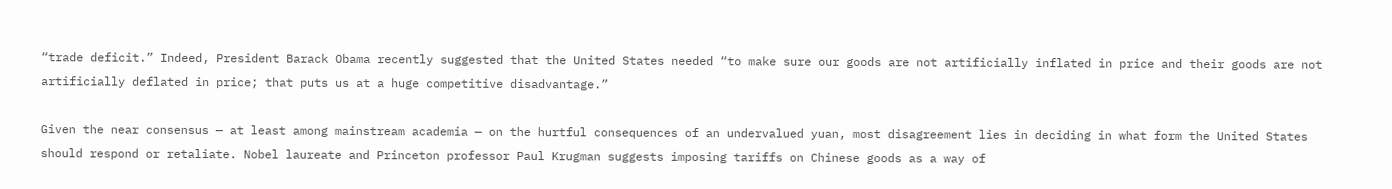“trade deficit.” Indeed, President Barack Obama recently suggested that the United States needed “to make sure our goods are not artificially inflated in price and their goods are not artificially deflated in price; that puts us at a huge competitive disadvantage.”

Given the near consensus — at least among mainstream academia — on the hurtful consequences of an undervalued yuan, most disagreement lies in deciding in what form the United States should respond or retaliate. Nobel laureate and Princeton professor Paul Krugman suggests imposing tariffs on Chinese goods as a way of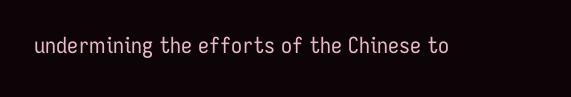undermining the efforts of the Chinese to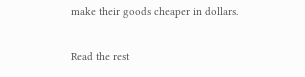make their goods cheaper in dollars.

Read the rest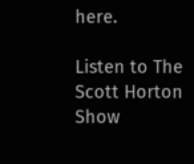here.

Listen to The Scott Horton Show